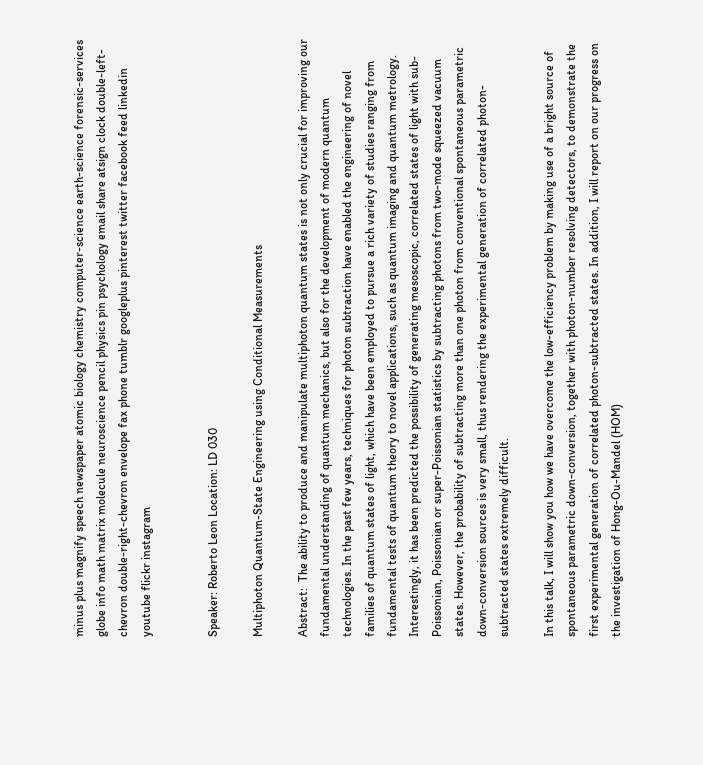minus plus magnify speech newspaper atomic biology chemistry computer-science earth-science forensic-services globe info math matrix molecule neuroscience pencil physics pin psychology email share atsign clock double-left-chevron double-right-chevron envelope fax phone tumblr googleplus pinterest twitter facebook feed linkedin youtube flickr instagram


Speaker: Roberto Leon Location: LD 030

Multiphoton Quantum-State Engineering using Conditional Measurements

Abstract:  The ability to produce and manipulate multiphoton quantum states is not only crucial for improving our fundamental understanding of quantum mechanics, but also for the development of modern quantum technologies. In the past few years, techniques for photon subtraction have enabled the engineering of novel families of quantum states of light, which have been employed to pursue a rich variety of studies ranging from fundamental tests of quantum theory to novel applications, such as quantum imaging and quantum metrology. Interestingly, it has been predicted the possibility of generating mesoscopic, correlated states of light with sub-Poissonian, Poissonian or super-Poissonian statistics by subtracting photons from two-mode squeezed vacuum states. However, the probability of subtracting more than one photon from conventional spontaneous parametric down-conversion sources is very small, thus rendering the experimental generation of correlated photon-subtracted states extremely difficult.

In this talk, I will show you how we have overcome the low-efficiency problem by making use of a bright source of spontaneous parametric down-conversion, together with photon-number resolving detectors, to demonstrate the first experimental generation of correlated photon-subtracted states. In addition, I will report on our progress on the investigation of Hong-Ou-Mandel (HOM)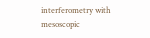interferometry with mesoscopic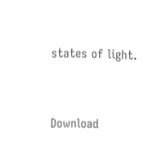states of light.


Download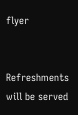flyer


Refreshments will be served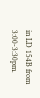in LD 154B from 3:00-3:30pm.